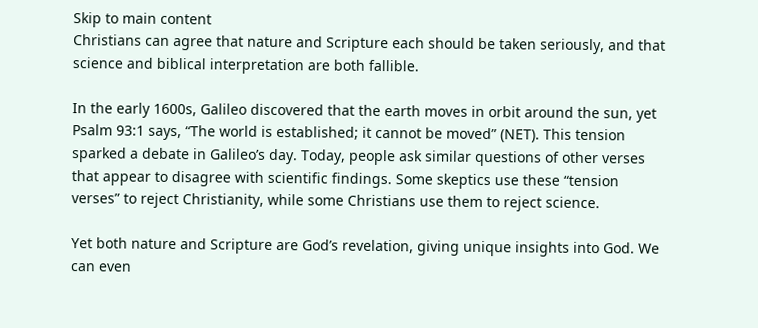Skip to main content
Christians can agree that nature and Scripture each should be taken seriously, and that science and biblical interpretation are both fallible.

In the early 1600s, Galileo discovered that the earth moves in orbit around the sun, yet Psalm 93:1 says, “The world is established; it cannot be moved” (NET). This tension sparked a debate in Galileo’s day. Today, people ask similar questions of other verses that appear to disagree with scientific findings. Some skeptics use these “tension verses” to reject Christianity, while some Christians use them to reject science.

Yet both nature and Scripture are God’s revelation, giving unique insights into God. We can even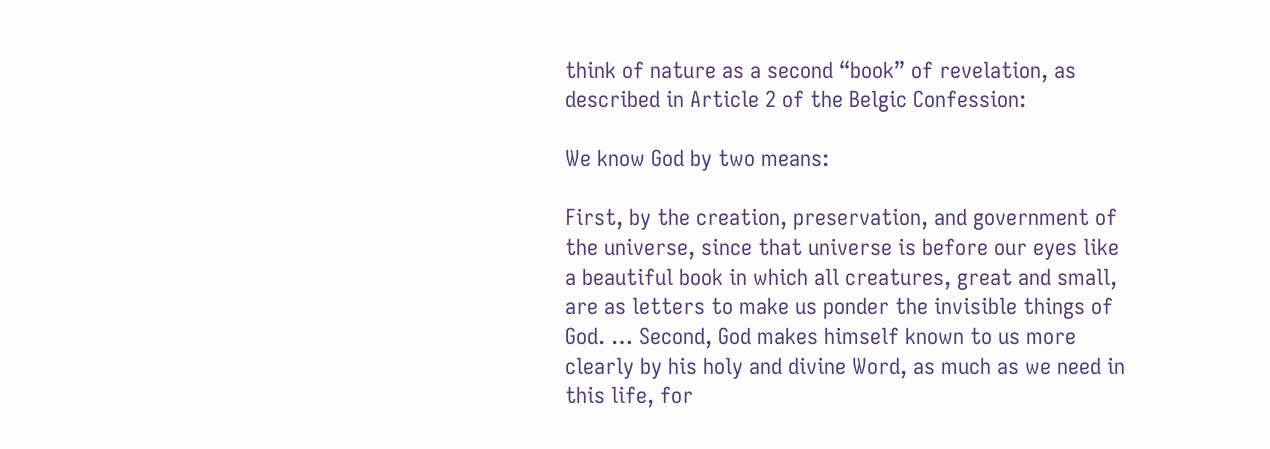think of nature as a second “book” of revelation, as described in Article 2 of the Belgic Confession:

We know God by two means:

First, by the creation, preservation, and government of the universe, since that universe is before our eyes like a beautiful book in which all creatures, great and small, are as letters to make us ponder the invisible things of God. … Second, God makes himself known to us more clearly by his holy and divine Word, as much as we need in this life, for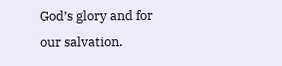God’s glory and for our salvation.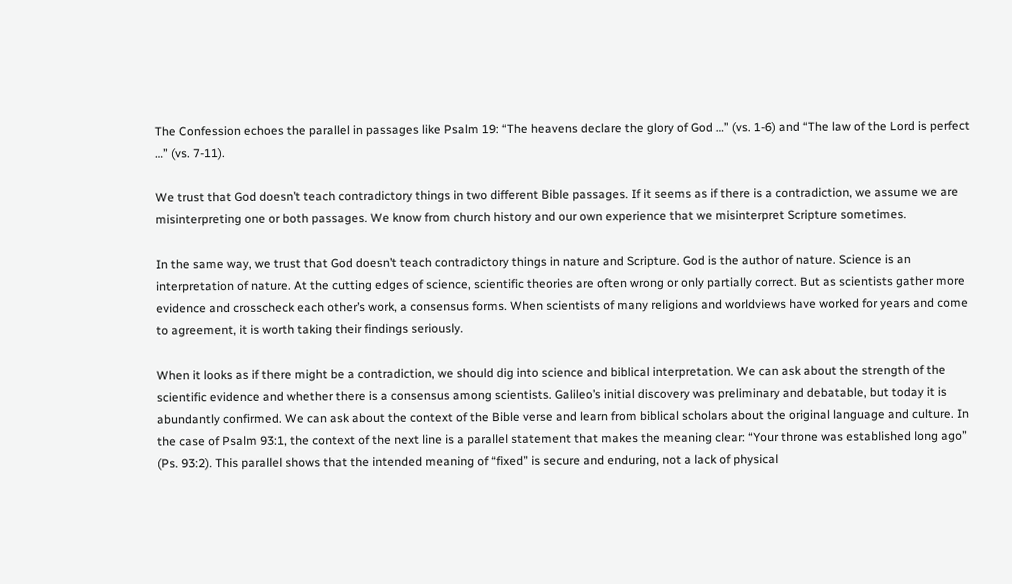The Confession echoes the parallel in passages like Psalm 19: “The heavens declare the glory of God …” (vs. 1-6) and “The law of the Lord is perfect …” (vs. 7-11).

We trust that God doesn’t teach contradictory things in two different Bible passages. If it seems as if there is a contradiction, we assume we are misinterpreting one or both passages. We know from church history and our own experience that we misinterpret Scripture sometimes.

In the same way, we trust that God doesn’t teach contradictory things in nature and Scripture. God is the author of nature. Science is an interpretation of nature. At the cutting edges of science, scientific theories are often wrong or only partially correct. But as scientists gather more evidence and crosscheck each other’s work, a consensus forms. When scientists of many religions and worldviews have worked for years and come to agreement, it is worth taking their findings seriously.

When it looks as if there might be a contradiction, we should dig into science and biblical interpretation. We can ask about the strength of the scientific evidence and whether there is a consensus among scientists. Galileo’s initial discovery was preliminary and debatable, but today it is abundantly confirmed. We can ask about the context of the Bible verse and learn from biblical scholars about the original language and culture. In the case of Psalm 93:1, the context of the next line is a parallel statement that makes the meaning clear: “Your throne was established long ago” (Ps. 93:2). This parallel shows that the intended meaning of “fixed” is secure and enduring, not a lack of physical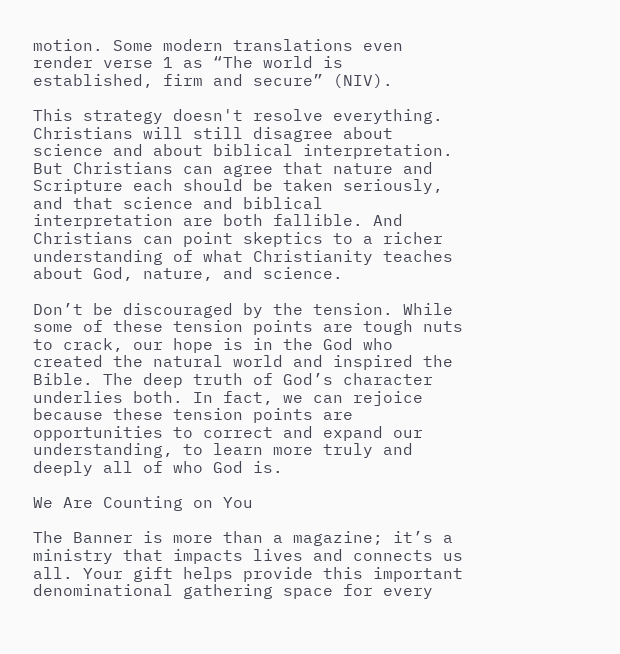motion. Some modern translations even render verse 1 as “The world is established, firm and secure” (NIV).

This strategy doesn't resolve everything. Christians will still disagree about science and about biblical interpretation. But Christians can agree that nature and Scripture each should be taken seriously, and that science and biblical interpretation are both fallible. And Christians can point skeptics to a richer understanding of what Christianity teaches about God, nature, and science.

Don’t be discouraged by the tension. While some of these tension points are tough nuts to crack, our hope is in the God who created the natural world and inspired the Bible. The deep truth of God’s character underlies both. In fact, we can rejoice because these tension points are opportunities to correct and expand our understanding, to learn more truly and deeply all of who God is.

We Are Counting on You

The Banner is more than a magazine; it’s a ministry that impacts lives and connects us all. Your gift helps provide this important denominational gathering space for every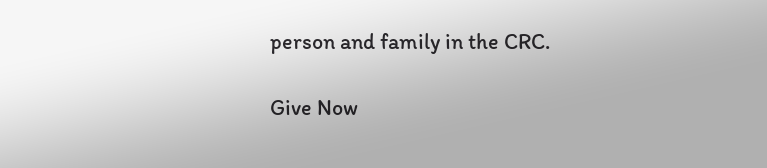person and family in the CRC.

Give Now